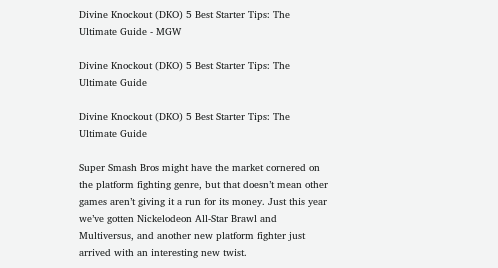Divine Knockout (DKO) 5 Best Starter Tips: The Ultimate Guide - MGW

Divine Knockout (DKO) 5 Best Starter Tips: The Ultimate Guide

Divine Knockout (DKO) 5 Best Starter Tips: The Ultimate Guide

Super Smash Bros might have the market cornered on the platform fighting genre, but that doesn’t mean other games aren’t giving it a run for its money. Just this year we’ve gotten Nickelodeon All-Star Brawl and Multiversus, and another new platform fighter just arrived with an interesting new twist.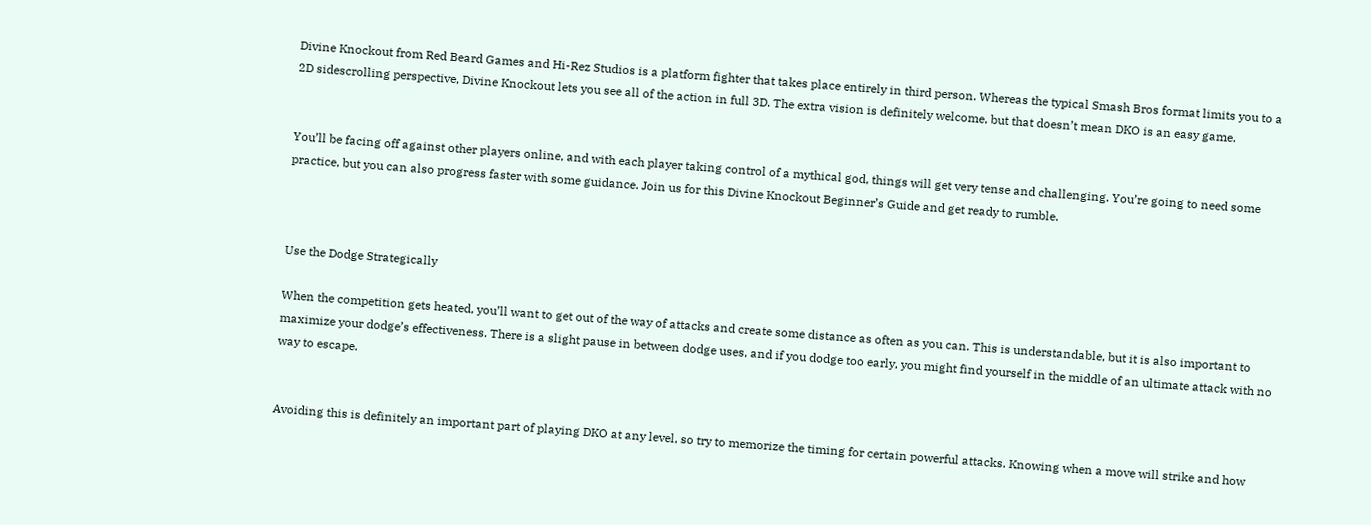Divine Knockout from Red Beard Games and Hi-Rez Studios is a platform fighter that takes place entirely in third person. Whereas the typical Smash Bros format limits you to a 2D sidescrolling perspective, Divine Knockout lets you see all of the action in full 3D. The extra vision is definitely welcome, but that doesn’t mean DKO is an easy game.


You’ll be facing off against other players online, and with each player taking control of a mythical god, things will get very tense and challenging. You’re going to need some practice, but you can also progress faster with some guidance. Join us for this Divine Knockout Beginner’s Guide and get ready to rumble.



Use the Dodge Strategically

When the competition gets heated, you’ll want to get out of the way of attacks and create some distance as often as you can. This is understandable, but it is also important to maximize your dodge’s effectiveness. There is a slight pause in between dodge uses, and if you dodge too early, you might find yourself in the middle of an ultimate attack with no way to escape.


Avoiding this is definitely an important part of playing DKO at any level, so try to memorize the timing for certain powerful attacks. Knowing when a move will strike and how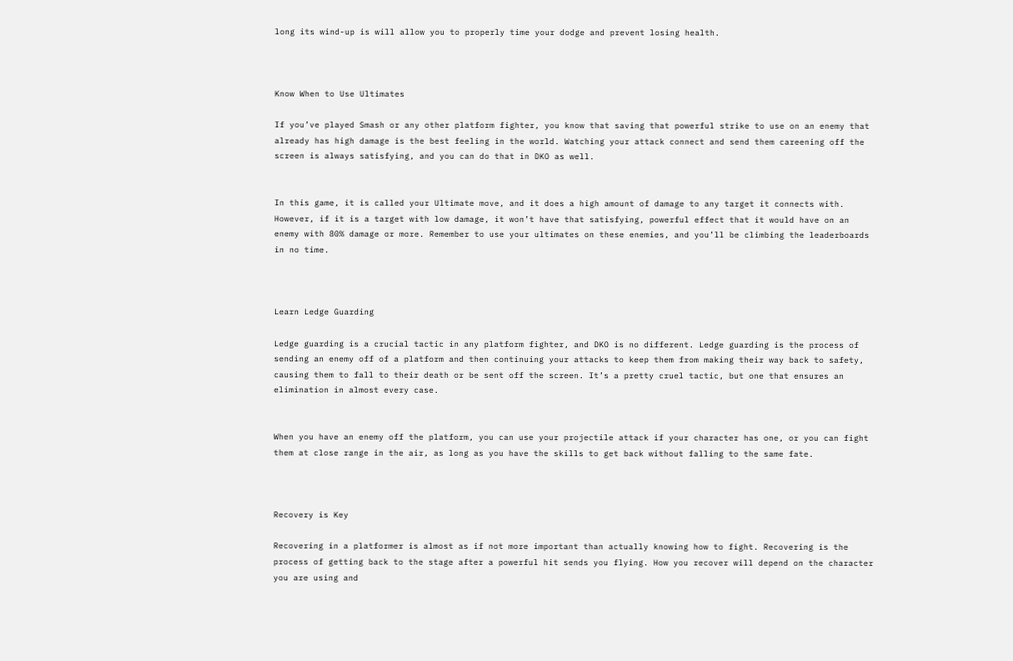long its wind-up is will allow you to properly time your dodge and prevent losing health.



Know When to Use Ultimates

If you’ve played Smash or any other platform fighter, you know that saving that powerful strike to use on an enemy that already has high damage is the best feeling in the world. Watching your attack connect and send them careening off the screen is always satisfying, and you can do that in DKO as well.


In this game, it is called your Ultimate move, and it does a high amount of damage to any target it connects with. However, if it is a target with low damage, it won’t have that satisfying, powerful effect that it would have on an enemy with 80% damage or more. Remember to use your ultimates on these enemies, and you’ll be climbing the leaderboards in no time.



Learn Ledge Guarding

Ledge guarding is a crucial tactic in any platform fighter, and DKO is no different. Ledge guarding is the process of sending an enemy off of a platform and then continuing your attacks to keep them from making their way back to safety, causing them to fall to their death or be sent off the screen. It’s a pretty cruel tactic, but one that ensures an elimination in almost every case.


When you have an enemy off the platform, you can use your projectile attack if your character has one, or you can fight them at close range in the air, as long as you have the skills to get back without falling to the same fate.



Recovery is Key

Recovering in a platformer is almost as if not more important than actually knowing how to fight. Recovering is the process of getting back to the stage after a powerful hit sends you flying. How you recover will depend on the character you are using and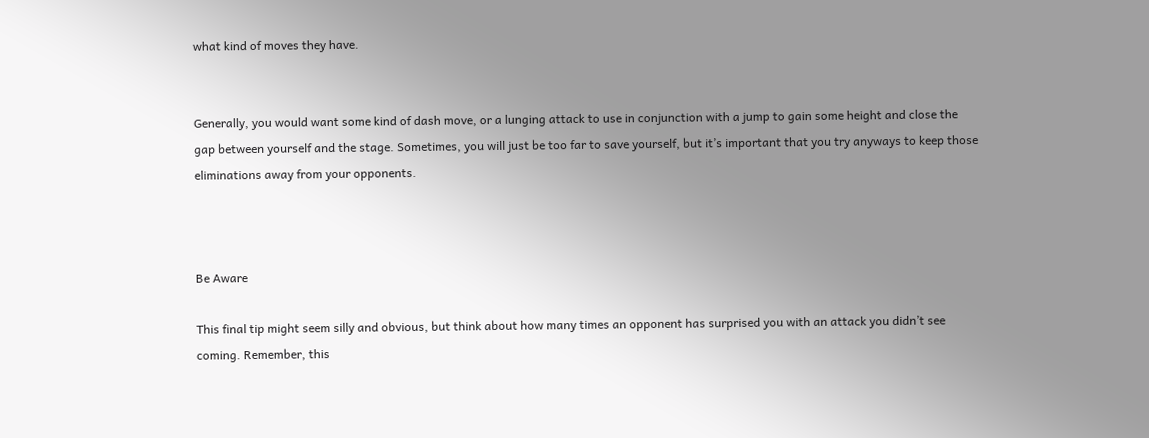what kind of moves they have.


Generally, you would want some kind of dash move, or a lunging attack to use in conjunction with a jump to gain some height and close the gap between yourself and the stage. Sometimes, you will just be too far to save yourself, but it’s important that you try anyways to keep those eliminations away from your opponents.



Be Aware

This final tip might seem silly and obvious, but think about how many times an opponent has surprised you with an attack you didn’t see coming. Remember, this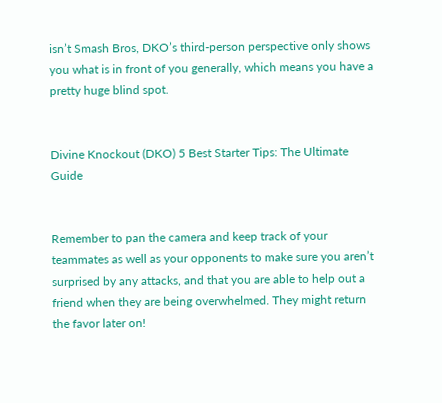isn’t Smash Bros, DKO’s third-person perspective only shows you what is in front of you generally, which means you have a pretty huge blind spot.


Divine Knockout (DKO) 5 Best Starter Tips: The Ultimate Guide


Remember to pan the camera and keep track of your teammates as well as your opponents to make sure you aren’t surprised by any attacks, and that you are able to help out a friend when they are being overwhelmed. They might return the favor later on!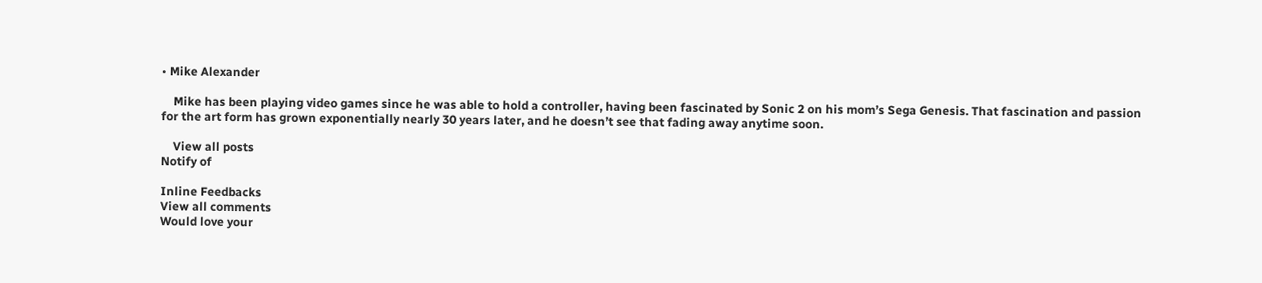• Mike Alexander

    Mike has been playing video games since he was able to hold a controller, having been fascinated by Sonic 2 on his mom’s Sega Genesis. That fascination and passion for the art form has grown exponentially nearly 30 years later, and he doesn’t see that fading away anytime soon.

    View all posts
Notify of

Inline Feedbacks
View all comments
Would love your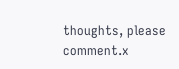thoughts, please comment.x